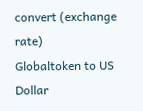convert (exchange rate)
Globaltoken to US Dollar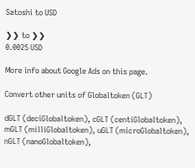Satoshi to USD

❯❯ to ❯❯
0.0025 USD

More info about Google Ads on this page.

Convert other units of Globaltoken (GLT)

dGLT (deciGlobaltoken), cGLT (centiGlobaltoken), mGLT (milliGlobaltoken), uGLT (microGlobaltoken), nGLT (nanoGlobaltoken),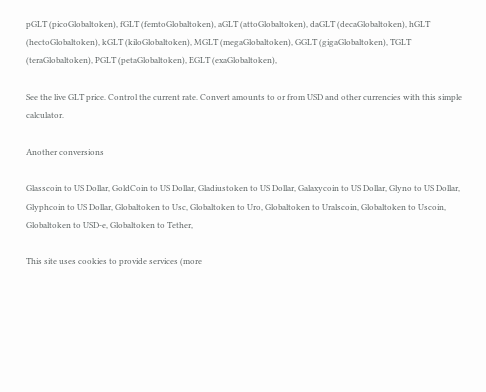pGLT (picoGlobaltoken), fGLT (femtoGlobaltoken), aGLT (attoGlobaltoken), daGLT (decaGlobaltoken), hGLT (hectoGlobaltoken), kGLT (kiloGlobaltoken), MGLT (megaGlobaltoken), GGLT (gigaGlobaltoken), TGLT (teraGlobaltoken), PGLT (petaGlobaltoken), EGLT (exaGlobaltoken),

See the live GLT price. Control the current rate. Convert amounts to or from USD and other currencies with this simple calculator.

Another conversions

Glasscoin to US Dollar, GoldCoin to US Dollar, Gladiustoken to US Dollar, Galaxycoin to US Dollar, Glyno to US Dollar, Glyphcoin to US Dollar, Globaltoken to Usc, Globaltoken to Uro, Globaltoken to Uralscoin, Globaltoken to Uscoin, Globaltoken to USD-e, Globaltoken to Tether,

This site uses cookies to provide services (more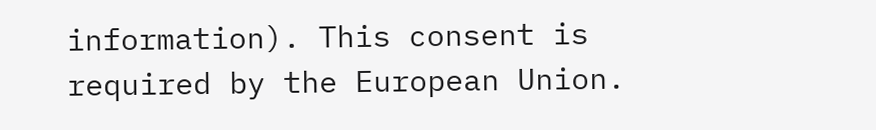information). This consent is required by the European Union.